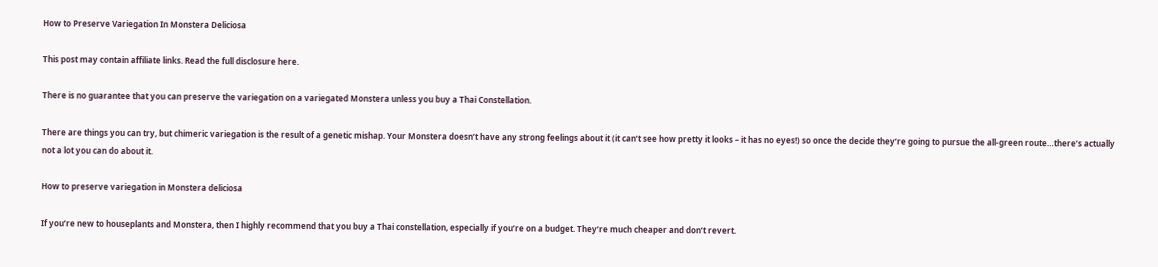How to Preserve Variegation In Monstera Deliciosa

This post may contain affiliate links. Read the full disclosure here.

There is no guarantee that you can preserve the variegation on a variegated Monstera unless you buy a Thai Constellation.

There are things you can try, but chimeric variegation is the result of a genetic mishap. Your Monstera doesn’t have any strong feelings about it (it can’t see how pretty it looks – it has no eyes!) so once the decide they’re going to pursue the all-green route…there’s actually not a lot you can do about it.

How to preserve variegation in Monstera deliciosa

If you’re new to houseplants and Monstera, then I highly recommend that you buy a Thai constellation, especially if you’re on a budget. They’re much cheaper and don’t revert.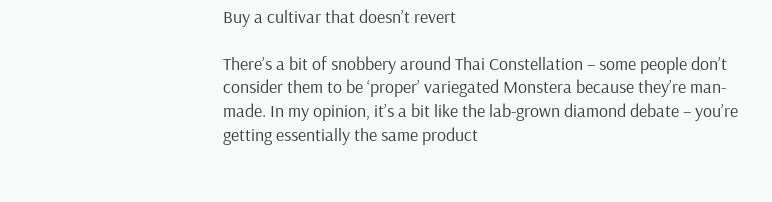Buy a cultivar that doesn’t revert

There’s a bit of snobbery around Thai Constellation – some people don’t consider them to be ‘proper’ variegated Monstera because they’re man-made. In my opinion, it’s a bit like the lab-grown diamond debate – you’re getting essentially the same product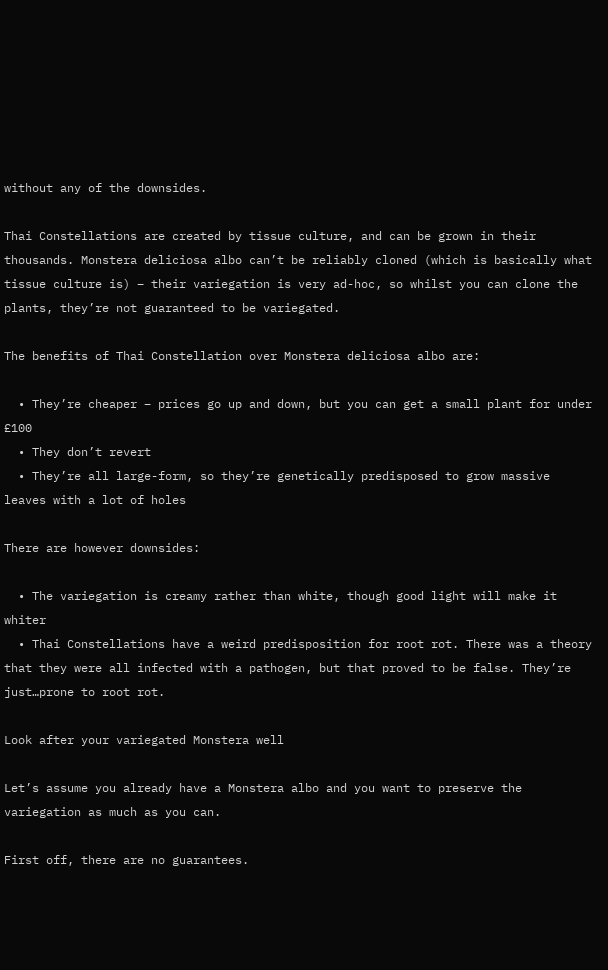without any of the downsides.

Thai Constellations are created by tissue culture, and can be grown in their thousands. Monstera deliciosa albo can’t be reliably cloned (which is basically what tissue culture is) – their variegation is very ad-hoc, so whilst you can clone the plants, they’re not guaranteed to be variegated.

The benefits of Thai Constellation over Monstera deliciosa albo are:

  • They’re cheaper – prices go up and down, but you can get a small plant for under £100
  • They don’t revert
  • They’re all large-form, so they’re genetically predisposed to grow massive leaves with a lot of holes

There are however downsides:

  • The variegation is creamy rather than white, though good light will make it whiter
  • Thai Constellations have a weird predisposition for root rot. There was a theory that they were all infected with a pathogen, but that proved to be false. They’re just…prone to root rot.

Look after your variegated Monstera well

Let’s assume you already have a Monstera albo and you want to preserve the variegation as much as you can.

First off, there are no guarantees.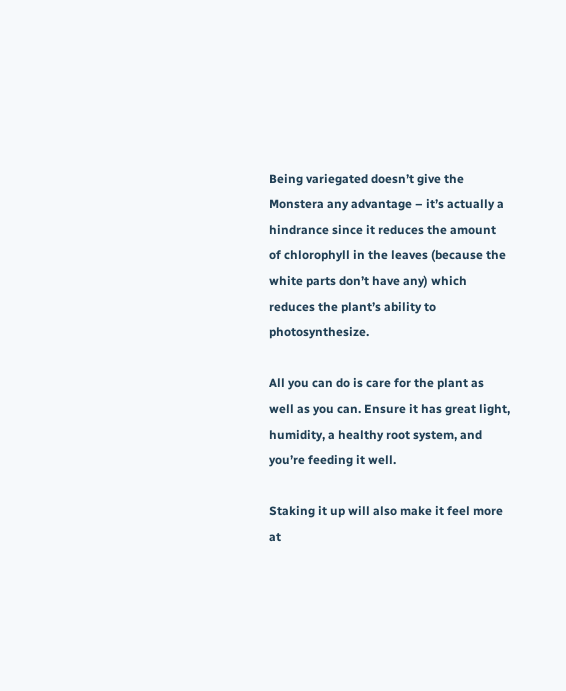Being variegated doesn’t give the Monstera any advantage – it’s actually a hindrance since it reduces the amount of chlorophyll in the leaves (because the white parts don’t have any) which reduces the plant’s ability to photosynthesize.

All you can do is care for the plant as well as you can. Ensure it has great light, humidity, a healthy root system, and you’re feeding it well.

Staking it up will also make it feel more at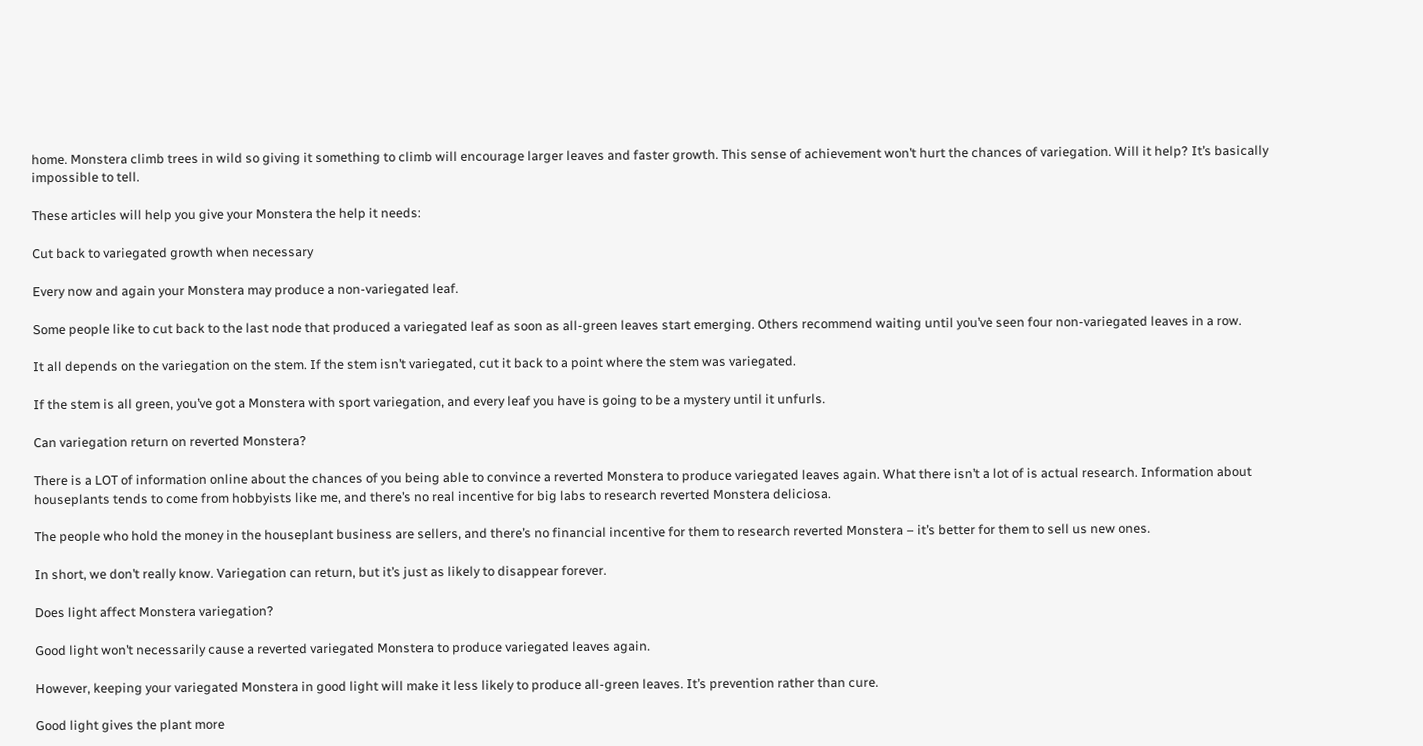home. Monstera climb trees in wild so giving it something to climb will encourage larger leaves and faster growth. This sense of achievement won’t hurt the chances of variegation. Will it help? It’s basically impossible to tell.

These articles will help you give your Monstera the help it needs:

Cut back to variegated growth when necessary

Every now and again your Monstera may produce a non-variegated leaf.

Some people like to cut back to the last node that produced a variegated leaf as soon as all-green leaves start emerging. Others recommend waiting until you’ve seen four non-variegated leaves in a row.

It all depends on the variegation on the stem. If the stem isn’t variegated, cut it back to a point where the stem was variegated.

If the stem is all green, you’ve got a Monstera with sport variegation, and every leaf you have is going to be a mystery until it unfurls.

Can variegation return on reverted Monstera?

There is a LOT of information online about the chances of you being able to convince a reverted Monstera to produce variegated leaves again. What there isn’t a lot of is actual research. Information about houseplants tends to come from hobbyists like me, and there’s no real incentive for big labs to research reverted Monstera deliciosa.

The people who hold the money in the houseplant business are sellers, and there’s no financial incentive for them to research reverted Monstera – it’s better for them to sell us new ones.

In short, we don’t really know. Variegation can return, but it’s just as likely to disappear forever.

Does light affect Monstera variegation?

Good light won’t necessarily cause a reverted variegated Monstera to produce variegated leaves again.

However, keeping your variegated Monstera in good light will make it less likely to produce all-green leaves. It’s prevention rather than cure.

Good light gives the plant more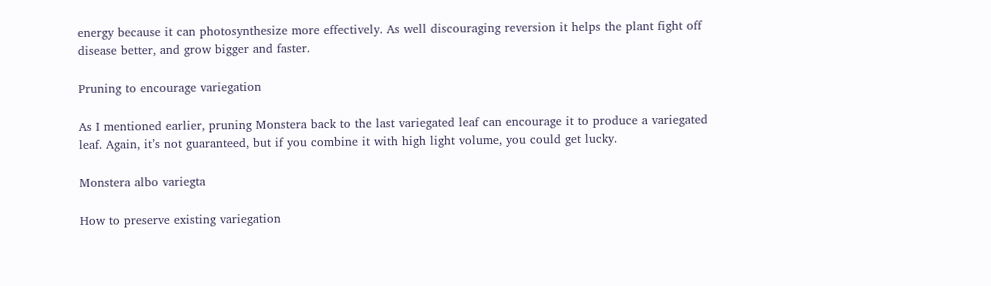energy because it can photosynthesize more effectively. As well discouraging reversion it helps the plant fight off disease better, and grow bigger and faster.

Pruning to encourage variegation

As I mentioned earlier, pruning Monstera back to the last variegated leaf can encourage it to produce a variegated leaf. Again, it’s not guaranteed, but if you combine it with high light volume, you could get lucky.

Monstera albo variegta

How to preserve existing variegation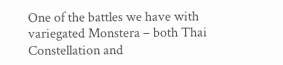One of the battles we have with variegated Monstera – both Thai Constellation and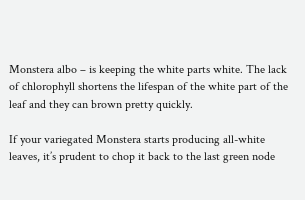Monstera albo – is keeping the white parts white. The lack of chlorophyll shortens the lifespan of the white part of the leaf and they can brown pretty quickly.

If your variegated Monstera starts producing all-white leaves, it’s prudent to chop it back to the last green node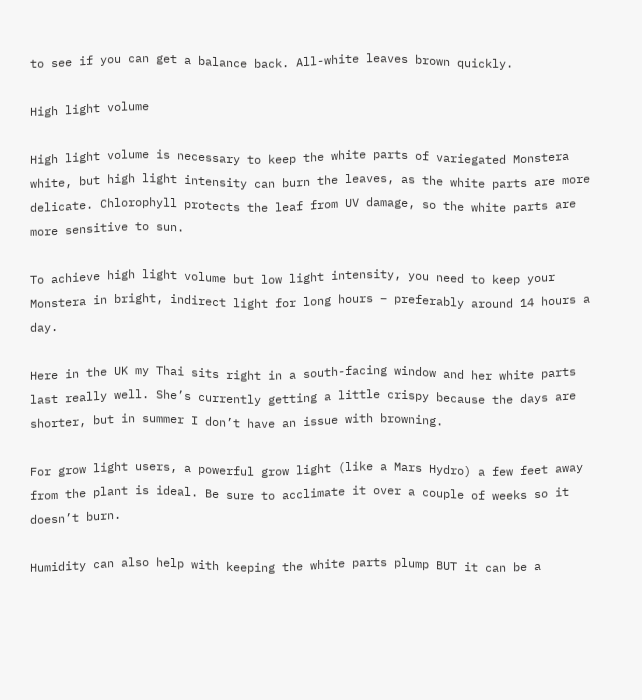to see if you can get a balance back. All-white leaves brown quickly.

High light volume

High light volume is necessary to keep the white parts of variegated Monstera white, but high light intensity can burn the leaves, as the white parts are more delicate. Chlorophyll protects the leaf from UV damage, so the white parts are more sensitive to sun.

To achieve high light volume but low light intensity, you need to keep your Monstera in bright, indirect light for long hours – preferably around 14 hours a day.

Here in the UK my Thai sits right in a south-facing window and her white parts last really well. She’s currently getting a little crispy because the days are shorter, but in summer I don’t have an issue with browning.

For grow light users, a powerful grow light (like a Mars Hydro) a few feet away from the plant is ideal. Be sure to acclimate it over a couple of weeks so it doesn’t burn.

Humidity can also help with keeping the white parts plump BUT it can be a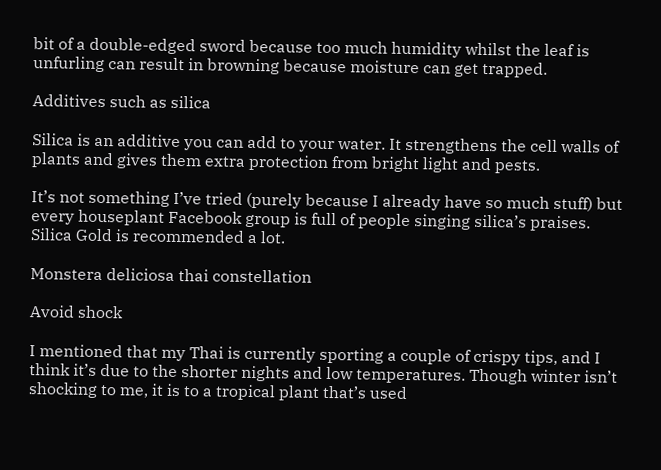bit of a double-edged sword because too much humidity whilst the leaf is unfurling can result in browning because moisture can get trapped.

Additives such as silica

Silica is an additive you can add to your water. It strengthens the cell walls of plants and gives them extra protection from bright light and pests.

It’s not something I’ve tried (purely because I already have so much stuff) but every houseplant Facebook group is full of people singing silica’s praises. Silica Gold is recommended a lot.

Monstera deliciosa thai constellation

Avoid shock

I mentioned that my Thai is currently sporting a couple of crispy tips, and I think it’s due to the shorter nights and low temperatures. Though winter isn’t shocking to me, it is to a tropical plant that’s used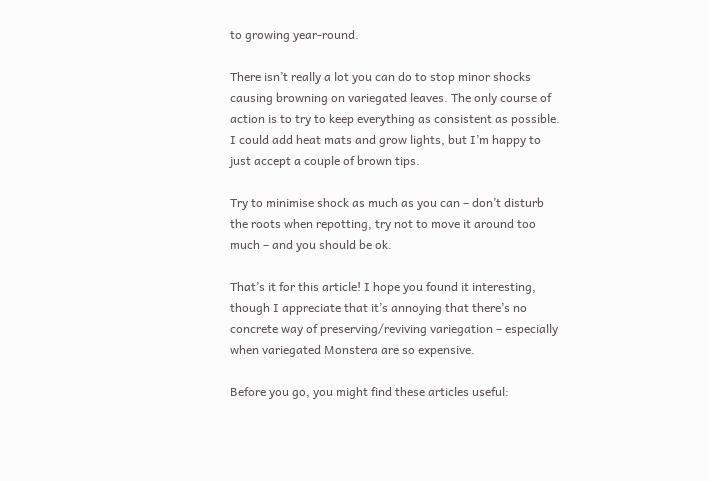to growing year-round.

There isn’t really a lot you can do to stop minor shocks causing browning on variegated leaves. The only course of action is to try to keep everything as consistent as possible. I could add heat mats and grow lights, but I’m happy to just accept a couple of brown tips.

Try to minimise shock as much as you can – don’t disturb the roots when repotting, try not to move it around too much – and you should be ok.

That’s it for this article! I hope you found it interesting, though I appreciate that it’s annoying that there’s no concrete way of preserving/reviving variegation – especially when variegated Monstera are so expensive.

Before you go, you might find these articles useful: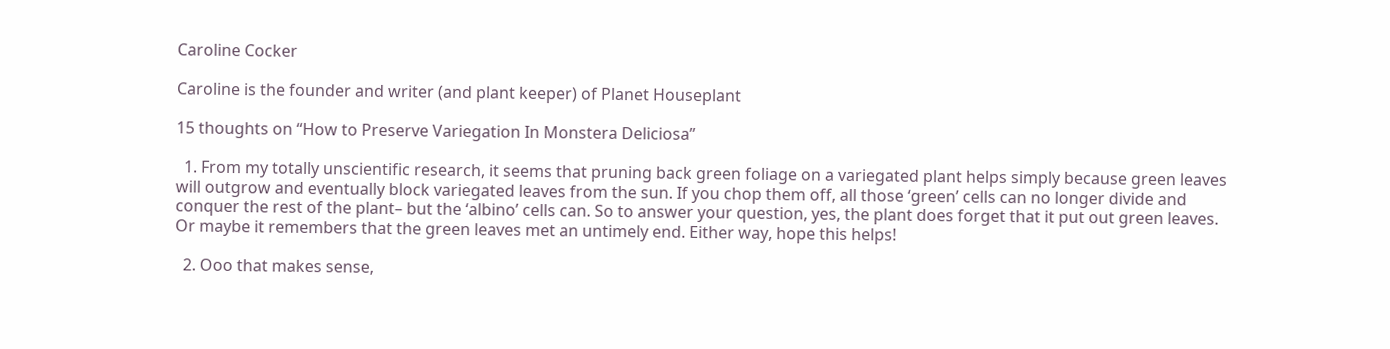Caroline Cocker

Caroline is the founder and writer (and plant keeper) of Planet Houseplant

15 thoughts on “How to Preserve Variegation In Monstera Deliciosa”

  1. From my totally unscientific research, it seems that pruning back green foliage on a variegated plant helps simply because green leaves will outgrow and eventually block variegated leaves from the sun. If you chop them off, all those ‘green’ cells can no longer divide and conquer the rest of the plant– but the ‘albino’ cells can. So to answer your question, yes, the plant does forget that it put out green leaves. Or maybe it remembers that the green leaves met an untimely end. Either way, hope this helps!

  2. Ooo that makes sense,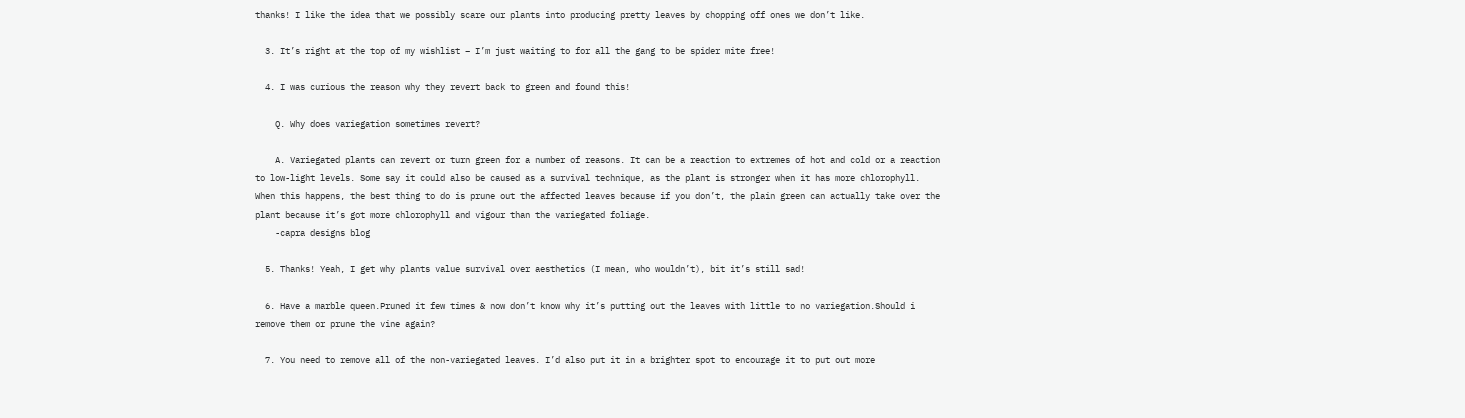thanks! I like the idea that we possibly scare our plants into producing pretty leaves by chopping off ones we don’t like.

  3. It’s right at the top of my wishlist – I’m just waiting to for all the gang to be spider mite free!

  4. I was curious the reason why they revert back to green and found this!

    Q. Why does variegation sometimes revert?

    A. Variegated plants can revert or turn green for a number of reasons. It can be a reaction to extremes of hot and cold or a reaction to low-light levels. Some say it could also be caused as a survival technique, as the plant is stronger when it has more chlorophyll. When this happens, the best thing to do is prune out the affected leaves because if you don’t, the plain green can actually take over the plant because it’s got more chlorophyll and vigour than the variegated foliage.
    -capra designs blog

  5. Thanks! Yeah, I get why plants value survival over aesthetics (I mean, who wouldn’t), bit it’s still sad!

  6. Have a marble queen.Pruned it few times & now don’t know why it’s putting out the leaves with little to no variegation.Should i remove them or prune the vine again?

  7. You need to remove all of the non-variegated leaves. I’d also put it in a brighter spot to encourage it to put out more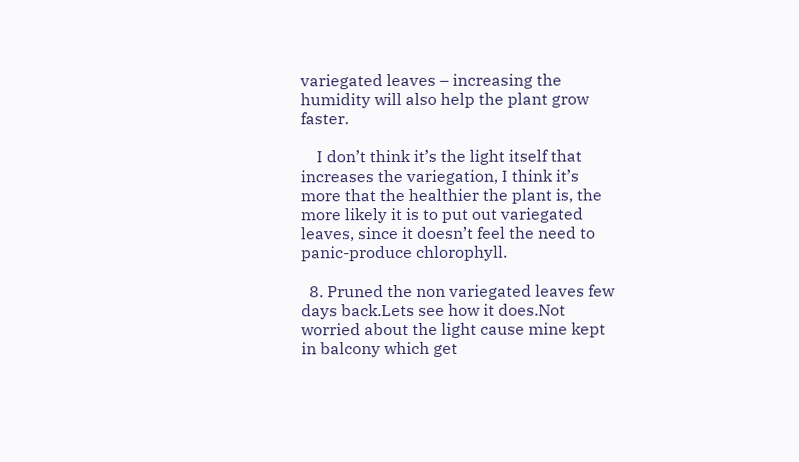variegated leaves – increasing the humidity will also help the plant grow faster.

    I don’t think it’s the light itself that increases the variegation, I think it’s more that the healthier the plant is, the more likely it is to put out variegated leaves, since it doesn’t feel the need to panic-produce chlorophyll.

  8. Pruned the non variegated leaves few days back.Lets see how it does.Not worried about the light cause mine kept in balcony which get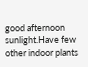good afternoon sunlight.Have few other indoor plants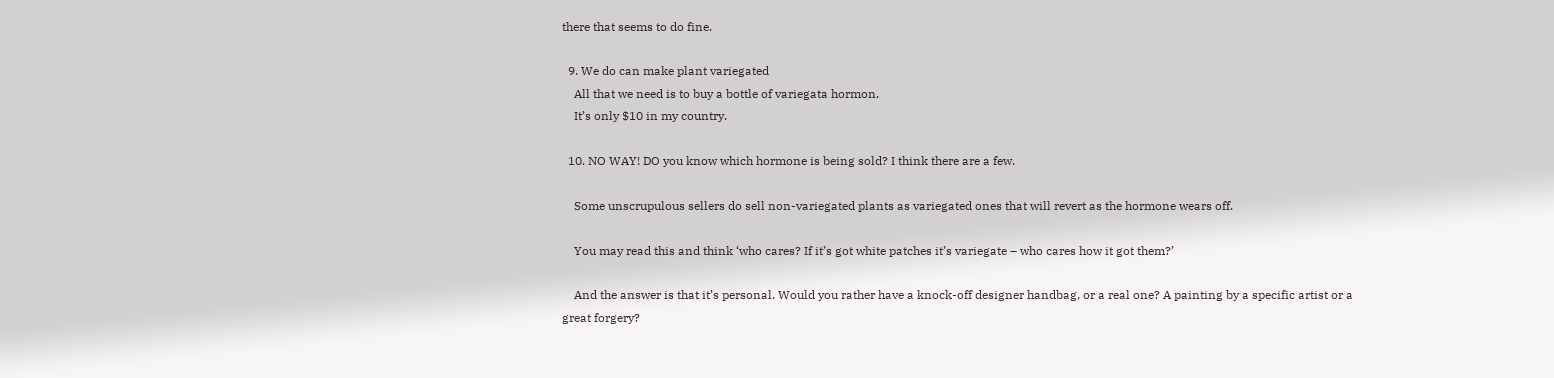there that seems to do fine.

  9. We do can make plant variegated
    All that we need is to buy a bottle of variegata hormon.
    It’s only $10 in my country.

  10. NO WAY! DO you know which hormone is being sold? I think there are a few.

    Some unscrupulous sellers do sell non-variegated plants as variegated ones that will revert as the hormone wears off.

    You may read this and think ‘who cares? If it’s got white patches it’s variegate – who cares how it got them?’

    And the answer is that it’s personal. Would you rather have a knock-off designer handbag, or a real one? A painting by a specific artist or a great forgery?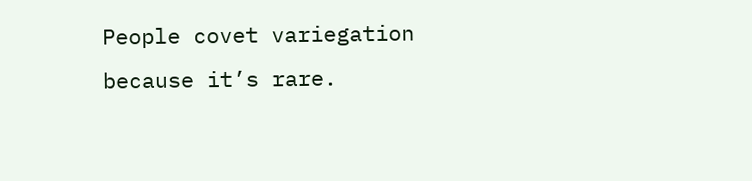People covet variegation because it’s rare.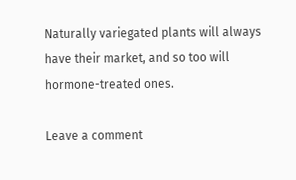Naturally variegated plants will always have their market, and so too will hormone-treated ones.

Leave a comment